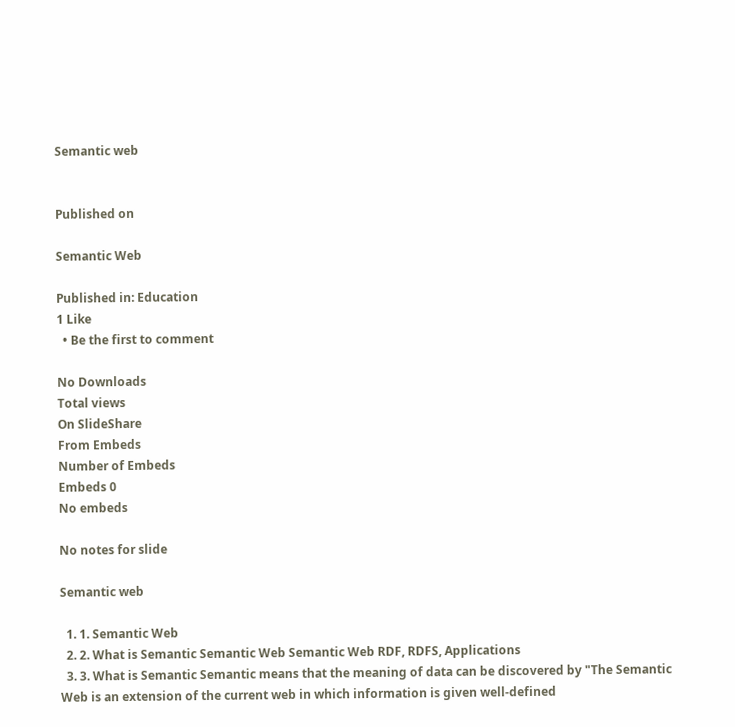Semantic web


Published on

Semantic Web

Published in: Education
1 Like
  • Be the first to comment

No Downloads
Total views
On SlideShare
From Embeds
Number of Embeds
Embeds 0
No embeds

No notes for slide

Semantic web

  1. 1. Semantic Web
  2. 2. What is Semantic Semantic Web Semantic Web RDF, RDFS, Applications
  3. 3. What is Semantic Semantic means that the meaning of data can be discovered by "The Semantic Web is an extension of the current web in which information is given well-defined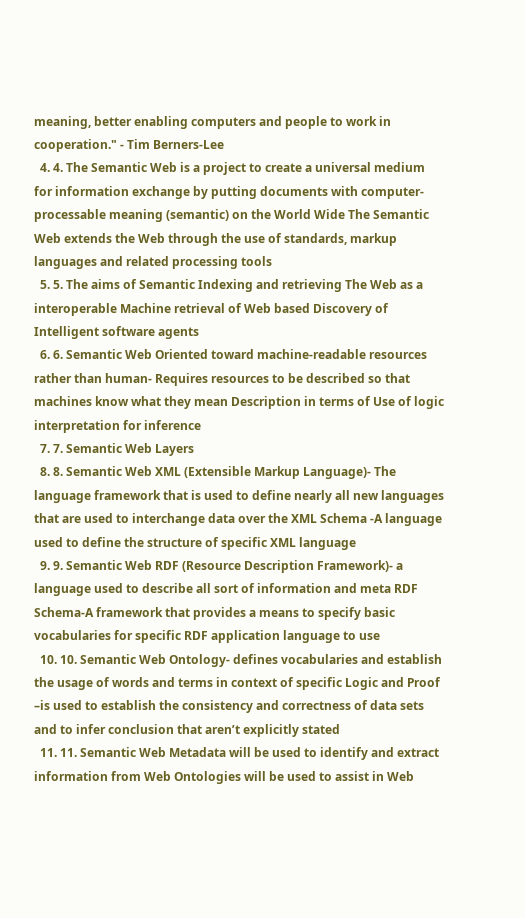meaning, better enabling computers and people to work in cooperation." - Tim Berners-Lee
  4. 4. The Semantic Web is a project to create a universal medium for information exchange by putting documents with computer-processable meaning (semantic) on the World Wide The Semantic Web extends the Web through the use of standards, markup languages and related processing tools
  5. 5. The aims of Semantic Indexing and retrieving The Web as a interoperable Machine retrieval of Web based Discovery of Intelligent software agents
  6. 6. Semantic Web Oriented toward machine-readable resources rather than human- Requires resources to be described so that machines know what they mean Description in terms of Use of logic interpretation for inference
  7. 7. Semantic Web Layers
  8. 8. Semantic Web XML (Extensible Markup Language)- The language framework that is used to define nearly all new languages that are used to interchange data over the XML Schema -A language used to define the structure of specific XML language
  9. 9. Semantic Web RDF (Resource Description Framework)- a language used to describe all sort of information and meta RDF Schema-A framework that provides a means to specify basic vocabularies for specific RDF application language to use
  10. 10. Semantic Web Ontology- defines vocabularies and establish the usage of words and terms in context of specific Logic and Proof –is used to establish the consistency and correctness of data sets and to infer conclusion that aren’t explicitly stated
  11. 11. Semantic Web Metadata will be used to identify and extract information from Web Ontologies will be used to assist in Web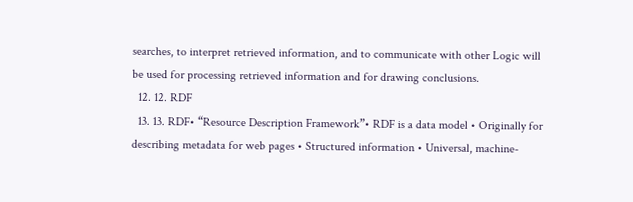searches, to interpret retrieved information, and to communicate with other Logic will be used for processing retrieved information and for drawing conclusions.
  12. 12. RDF
  13. 13. RDF• “Resource Description Framework”• RDF is a data model • Originally for describing metadata for web pages • Structured information • Universal, machine-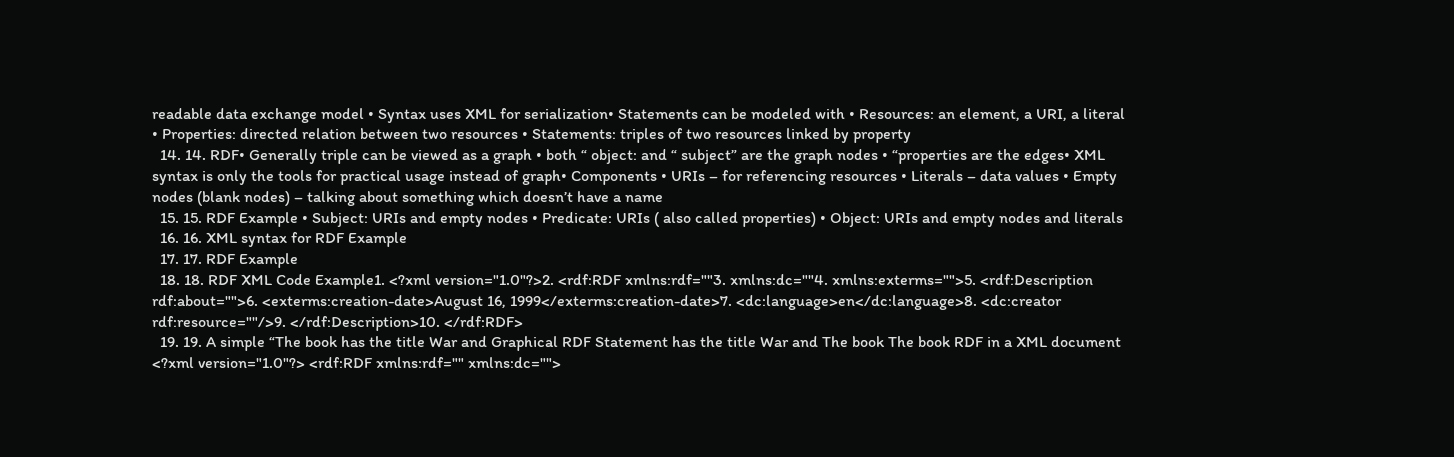readable data exchange model • Syntax uses XML for serialization• Statements can be modeled with • Resources: an element, a URI, a literal • Properties: directed relation between two resources • Statements: triples of two resources linked by property
  14. 14. RDF• Generally triple can be viewed as a graph • both “ object: and “ subject” are the graph nodes • “properties are the edges• XML syntax is only the tools for practical usage instead of graph• Components • URIs – for referencing resources • Literals – data values • Empty nodes (blank nodes) – talking about something which doesn’t have a name
  15. 15. RDF Example • Subject: URIs and empty nodes • Predicate: URIs ( also called properties) • Object: URIs and empty nodes and literals
  16. 16. XML syntax for RDF Example
  17. 17. RDF Example
  18. 18. RDF XML Code Example1. <?xml version="1.0"?>2. <rdf:RDF xmlns:rdf=""3. xmlns:dc=""4. xmlns:exterms="">5. <rdf:Description rdf:about="">6. <exterms:creation-date>August 16, 1999</exterms:creation-date>7. <dc:language>en</dc:language>8. <dc:creator rdf:resource=""/>9. </rdf:Description>10. </rdf:RDF>
  19. 19. A simple “The book has the title War and Graphical RDF Statement has the title War and The book The book RDF in a XML document <?xml version="1.0"?> <rdf:RDF xmlns:rdf="" xmlns:dc="">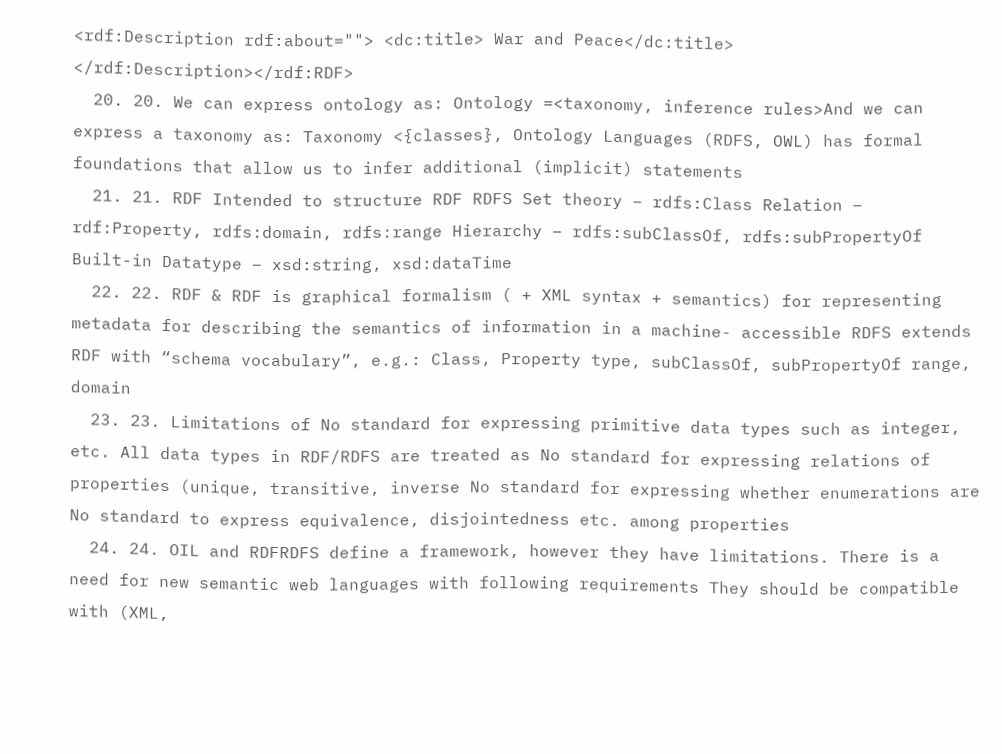<rdf:Description rdf:about=""> <dc:title> War and Peace</dc:title> </rdf:Description></rdf:RDF>
  20. 20. We can express ontology as: Ontology =<taxonomy, inference rules>And we can express a taxonomy as: Taxonomy <{classes}, Ontology Languages (RDFS, OWL) has formal foundations that allow us to infer additional (implicit) statements
  21. 21. RDF Intended to structure RDF RDFS Set theory – rdfs:Class Relation – rdf:Property, rdfs:domain, rdfs:range Hierarchy – rdfs:subClassOf, rdfs:subPropertyOf Built-in Datatype – xsd:string, xsd:dataTime
  22. 22. RDF & RDF is graphical formalism ( + XML syntax + semantics) for representing metadata for describing the semantics of information in a machine- accessible RDFS extends RDF with “schema vocabulary”, e.g.: Class, Property type, subClassOf, subPropertyOf range, domain
  23. 23. Limitations of No standard for expressing primitive data types such as integer, etc. All data types in RDF/RDFS are treated as No standard for expressing relations of properties (unique, transitive, inverse No standard for expressing whether enumerations are No standard to express equivalence, disjointedness etc. among properties
  24. 24. OIL and RDFRDFS define a framework, however they have limitations. There is a need for new semantic web languages with following requirements They should be compatible with (XML,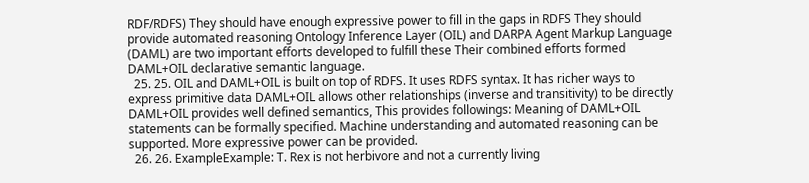RDF/RDFS) They should have enough expressive power to fill in the gaps in RDFS They should provide automated reasoning Ontology Inference Layer (OIL) and DARPA Agent Markup Language (DAML) are two important efforts developed to fulfill these Their combined efforts formed DAML+OIL declarative semantic language.
  25. 25. OIL and DAML+OIL is built on top of RDFS. It uses RDFS syntax. It has richer ways to express primitive data DAML+OIL allows other relationships (inverse and transitivity) to be directly DAML+OIL provides well defined semantics, This provides followings: Meaning of DAML+OIL statements can be formally specified. Machine understanding and automated reasoning can be supported. More expressive power can be provided.
  26. 26. ExampleExample: T. Rex is not herbivore and not a currently living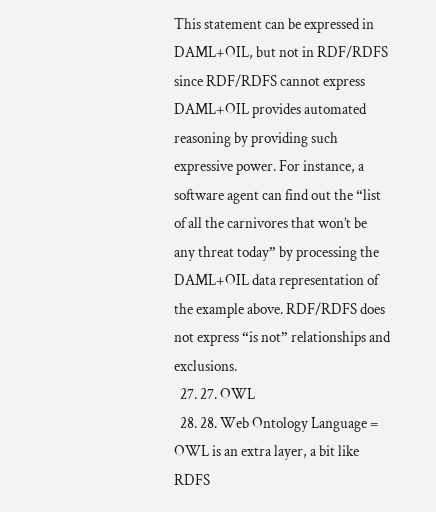This statement can be expressed in DAML+OIL, but not in RDF/RDFS since RDF/RDFS cannot express DAML+OIL provides automated reasoning by providing such expressive power. For instance, a software agent can find out the “list of all the carnivores that won’t be any threat today” by processing the DAML+OIL data representation of the example above. RDF/RDFS does not express “is not” relationships and exclusions.
  27. 27. OWL
  28. 28. Web Ontology Language = OWL is an extra layer, a bit like RDFS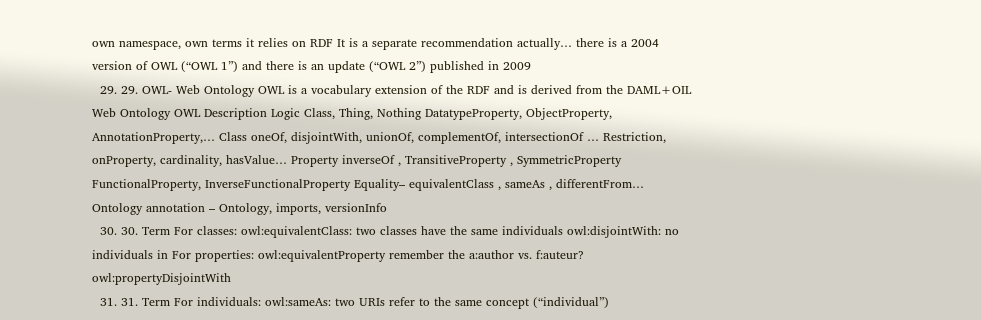own namespace, own terms it relies on RDF It is a separate recommendation actually… there is a 2004 version of OWL (“OWL 1”) and there is an update (“OWL 2”) published in 2009
  29. 29. OWL- Web Ontology OWL is a vocabulary extension of the RDF and is derived from the DAML+OIL Web Ontology OWL Description Logic Class, Thing, Nothing DatatypeProperty, ObjectProperty, AnnotationProperty,… Class oneOf, disjointWith, unionOf, complementOf, intersectionOf … Restriction, onProperty, cardinality, hasValue… Property inverseOf , TransitiveProperty , SymmetricProperty FunctionalProperty, InverseFunctionalProperty Equality– equivalentClass , sameAs , differentFrom… Ontology annotation – Ontology, imports, versionInfo
  30. 30. Term For classes: owl:equivalentClass: two classes have the same individuals owl:disjointWith: no individuals in For properties: owl:equivalentProperty remember the a:author vs. f:auteur? owl:propertyDisjointWith
  31. 31. Term For individuals: owl:sameAs: two URIs refer to the same concept (“individual”)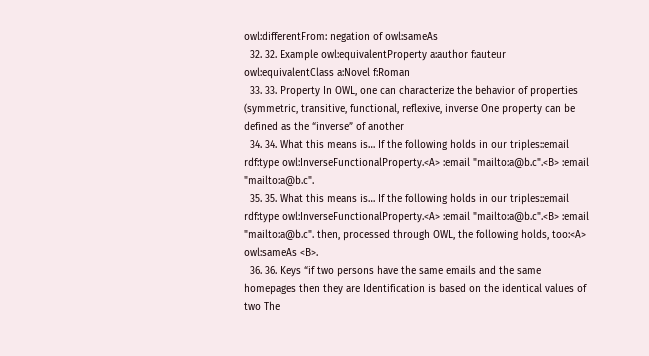owl:differentFrom: negation of owl:sameAs
  32. 32. Example owl:equivalentProperty a:author f:auteur owl:equivalentClass a:Novel f:Roman
  33. 33. Property In OWL, one can characterize the behavior of properties (symmetric, transitive, functional, reflexive, inverse One property can be defined as the “inverse” of another
  34. 34. What this means is… If the following holds in our triples::email rdf:type owl:InverseFunctionalProperty.<A> :email "mailto:a@b.c".<B> :email "mailto:a@b.c".
  35. 35. What this means is… If the following holds in our triples::email rdf:type owl:InverseFunctionalProperty.<A> :email "mailto:a@b.c".<B> :email "mailto:a@b.c". then, processed through OWL, the following holds, too:<A> owl:sameAs <B>.
  36. 36. Keys “if two persons have the same emails and the same homepages then they are Identification is based on the identical values of two The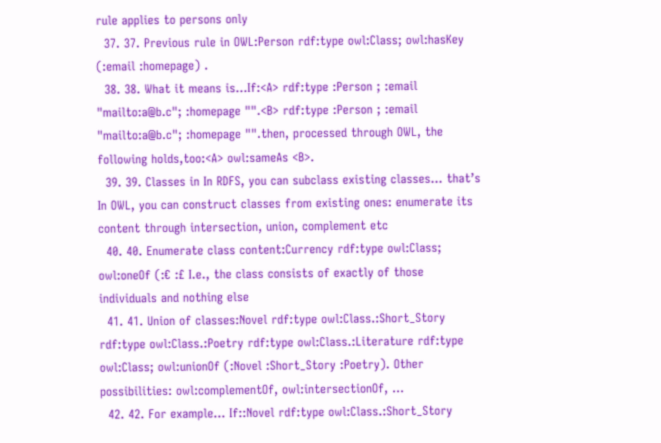rule applies to persons only
  37. 37. Previous rule in OWL:Person rdf:type owl:Class; owl:hasKey (:email :homepage) .
  38. 38. What it means is…If:<A> rdf:type :Person ; :email "mailto:a@b.c"; :homepage "".<B> rdf:type :Person ; :email "mailto:a@b.c"; :homepage "".then, processed through OWL, the following holds,too:<A> owl:sameAs <B>.
  39. 39. Classes in In RDFS, you can subclass existing classes… that’s In OWL, you can construct classes from existing ones: enumerate its content through intersection, union, complement etc
  40. 40. Enumerate class content:Currency rdf:type owl:Class; owl:oneOf (:€ :£ I.e., the class consists of exactly of those individuals and nothing else
  41. 41. Union of classes:Novel rdf:type owl:Class.:Short_Story rdf:type owl:Class.:Poetry rdf:type owl:Class.:Literature rdf:type owl:Class; owl:unionOf (:Novel :Short_Story :Poetry). Other possibilities: owl:complementOf, owl:intersectionOf, …
  42. 42. For example… If::Novel rdf:type owl:Class.:Short_Story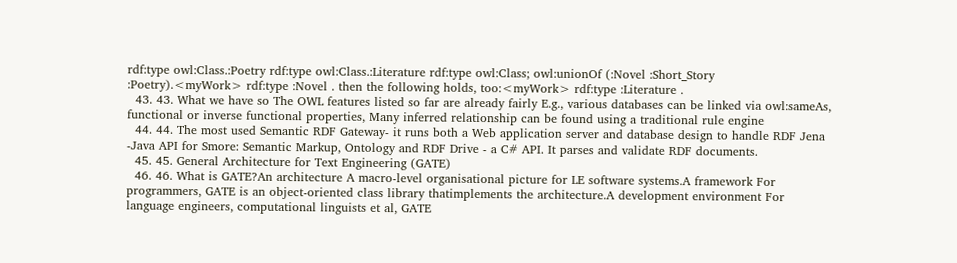rdf:type owl:Class.:Poetry rdf:type owl:Class.:Literature rdf:type owl:Class; owl:unionOf (:Novel :Short_Story :Poetry).<myWork> rdf:type :Novel . then the following holds, too:<myWork> rdf:type :Literature .
  43. 43. What we have so The OWL features listed so far are already fairly E.g., various databases can be linked via owl:sameAs, functional or inverse functional properties, Many inferred relationship can be found using a traditional rule engine
  44. 44. The most used Semantic RDF Gateway- it runs both a Web application server and database design to handle RDF Jena -Java API for Smore: Semantic Markup, Ontology and RDF Drive - a C# API. It parses and validate RDF documents.
  45. 45. General Architecture for Text Engineering (GATE)
  46. 46. What is GATE?An architecture A macro-level organisational picture for LE software systems.A framework For programmers, GATE is an object-oriented class library thatimplements the architecture.A development environment For language engineers, computational linguists et al, GATE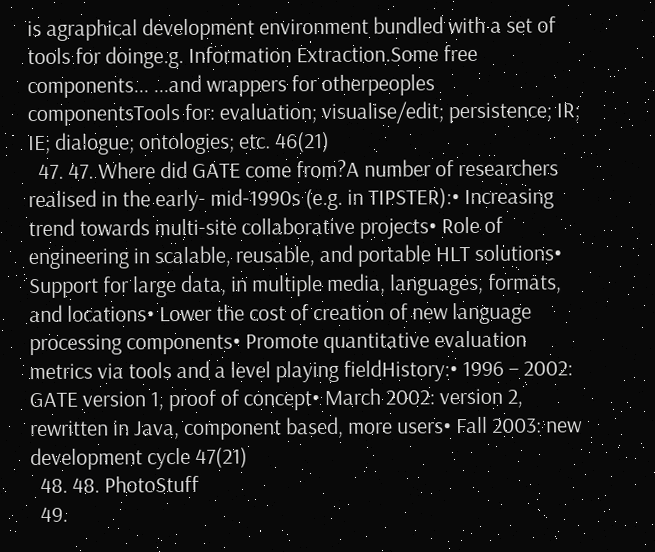is agraphical development environment bundled with a set of tools for doinge.g. Information Extraction.Some free components... ...and wrappers for otherpeoples componentsTools for: evaluation; visualise/edit; persistence; IR; IE; dialogue; ontologies; etc. 46(21)
  47. 47. Where did GATE come from?A number of researchers realised in the early- mid-1990s (e.g. in TIPSTER):• Increasing trend towards multi-site collaborative projects• Role of engineering in scalable, reusable, and portable HLT solutions• Support for large data, in multiple media, languages, formats, and locations• Lower the cost of creation of new language processing components• Promote quantitative evaluation metrics via tools and a level playing fieldHistory:• 1996 – 2002: GATE version 1, proof of concept• March 2002: version 2, rewritten in Java, component based, more users• Fall 2003: new development cycle 47(21)
  48. 48. PhotoStuff
  49.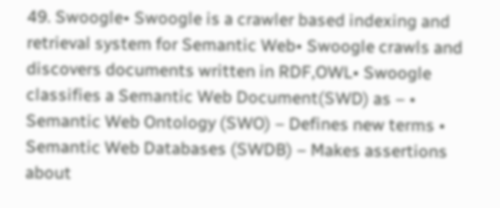49. Swoogle• Swoogle is a crawler based indexing and retrieval system for Semantic Web• Swoogle crawls and discovers documents written in RDF,OWL• Swoogle classifies a Semantic Web Document(SWD) as – • Semantic Web Ontology (SWO) – Defines new terms • Semantic Web Databases (SWDB) – Makes assertions about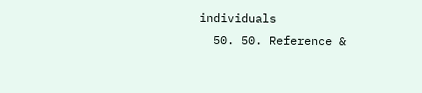individuals
  50. 50. Reference &